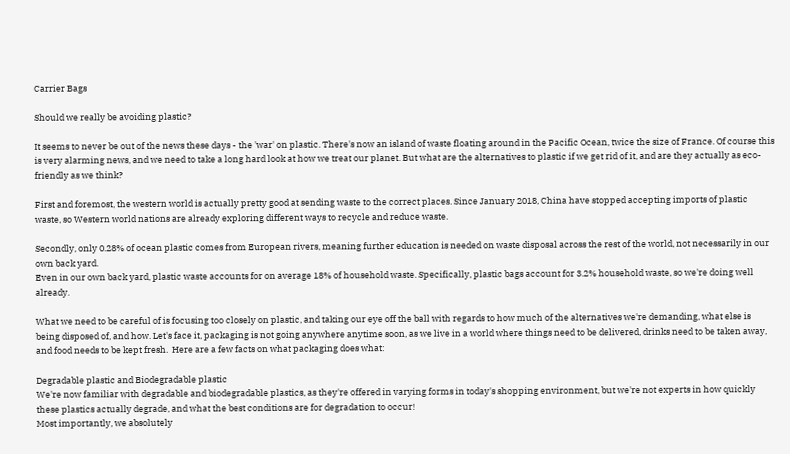Carrier Bags

Should we really be avoiding plastic?

It seems to never be out of the news these days - the 'war' on plastic. There's now an island of waste floating around in the Pacific Ocean, twice the size of France. Of course this is very alarming news, and we need to take a long hard look at how we treat our planet. But what are the alternatives to plastic if we get rid of it, and are they actually as eco-friendly as we think?

First and foremost, the western world is actually pretty good at sending waste to the correct places. Since January 2018, China have stopped accepting imports of plastic waste, so Western world nations are already exploring different ways to recycle and reduce waste.

Secondly, only 0.28% of ocean plastic comes from European rivers, meaning further education is needed on waste disposal across the rest of the world, not necessarily in our own back yard.
Even in our own back yard, plastic waste accounts for on average 18% of household waste. Specifically, plastic bags account for 3.2% household waste, so we're doing well already.

What we need to be careful of is focusing too closely on plastic, and taking our eye off the ball with regards to how much of the alternatives we're demanding, what else is being disposed of, and how. Let's face it, packaging is not going anywhere anytime soon, as we live in a world where things need to be delivered, drinks need to be taken away, and food needs to be kept fresh.  Here are a few facts on what packaging does what:

Degradable plastic and Biodegradable plastic
We're now familiar with degradable and biodegradable plastics, as they're offered in varying forms in today's shopping environment, but we're not experts in how quickly these plastics actually degrade, and what the best conditions are for degradation to occur!
Most importantly, we absolutely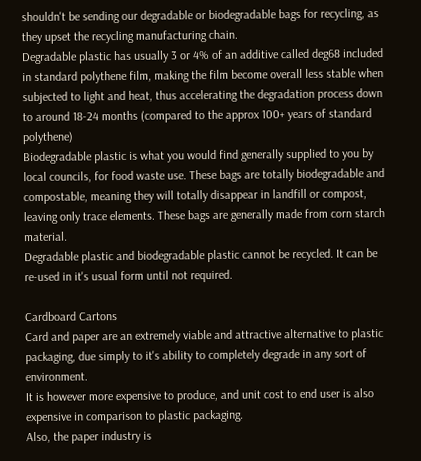shouldn't be sending our degradable or biodegradable bags for recycling, as they upset the recycling manufacturing chain.
Degradable plastic has usually 3 or 4% of an additive called deg68 included in standard polythene film, making the film become overall less stable when subjected to light and heat, thus accelerating the degradation process down to around 18-24 months (compared to the approx 100+ years of standard polythene)
Biodegradable plastic is what you would find generally supplied to you by local councils, for food waste use. These bags are totally biodegradable and compostable, meaning they will totally disappear in landfill or compost, leaving only trace elements. These bags are generally made from corn starch material.
Degradable plastic and biodegradable plastic cannot be recycled. It can be re-used in it's usual form until not required.

Cardboard Cartons
Card and paper are an extremely viable and attractive alternative to plastic packaging, due simply to it's ability to completely degrade in any sort of environment.
It is however more expensive to produce, and unit cost to end user is also expensive in comparison to plastic packaging.
Also, the paper industry is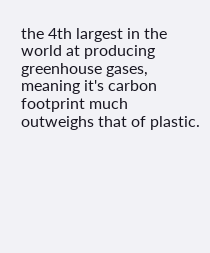the 4th largest in the world at producing greenhouse gases, meaning it's carbon footprint much outweighs that of plastic.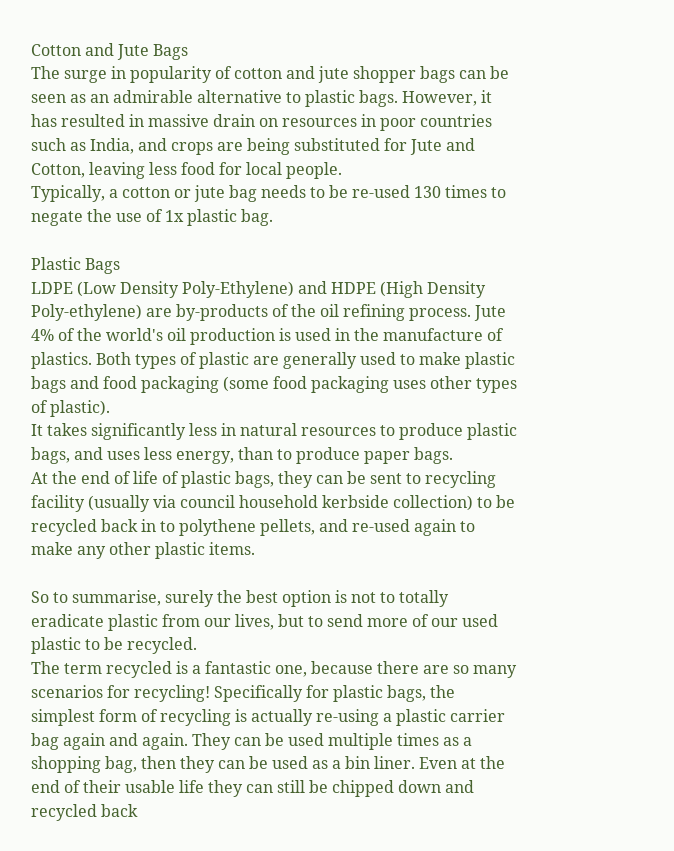Cotton and Jute Bags
The surge in popularity of cotton and jute shopper bags can be seen as an admirable alternative to plastic bags. However, it has resulted in massive drain on resources in poor countries such as India, and crops are being substituted for Jute and Cotton, leaving less food for local people.
Typically, a cotton or jute bag needs to be re-used 130 times to negate the use of 1x plastic bag.

Plastic Bags
LDPE (Low Density Poly-Ethylene) and HDPE (High Density Poly-ethylene) are by-products of the oil refining process. Jute 4% of the world's oil production is used in the manufacture of plastics. Both types of plastic are generally used to make plastic bags and food packaging (some food packaging uses other types of plastic).
It takes significantly less in natural resources to produce plastic bags, and uses less energy, than to produce paper bags.
At the end of life of plastic bags, they can be sent to recycling facility (usually via council household kerbside collection) to be recycled back in to polythene pellets, and re-used again to make any other plastic items.

So to summarise, surely the best option is not to totally eradicate plastic from our lives, but to send more of our used plastic to be recycled.
The term recycled is a fantastic one, because there are so many scenarios for recycling! Specifically for plastic bags, the simplest form of recycling is actually re-using a plastic carrier bag again and again. They can be used multiple times as a shopping bag, then they can be used as a bin liner. Even at the end of their usable life they can still be chipped down and recycled back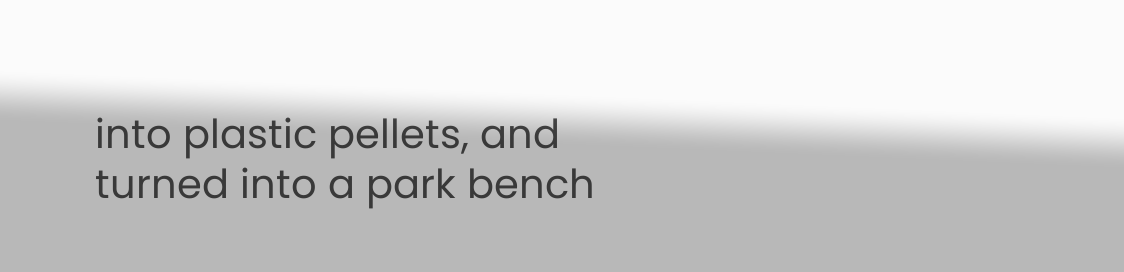into plastic pellets, and turned into a park bench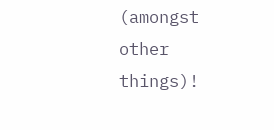(amongst other things)!